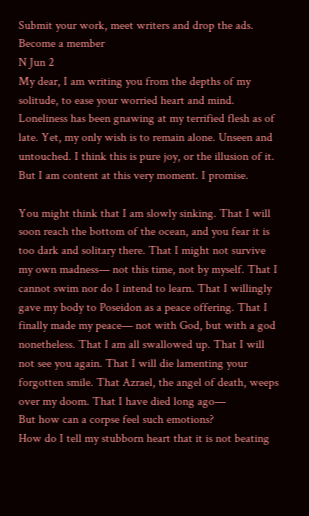Submit your work, meet writers and drop the ads. Become a member
N Jun 2
My dear, I am writing you from the depths of my solitude, to ease your worried heart and mind. Loneliness has been gnawing at my terrified flesh as of late. Yet, my only wish is to remain alone. Unseen and untouched. I think this is pure joy, or the illusion of it. But I am content at this very moment. I promise.

You might think that I am slowly sinking. That I will soon reach the bottom of the ocean, and you fear it is too dark and solitary there. That I might not survive my own madness— not this time, not by myself. That I cannot swim nor do I intend to learn. That I willingly gave my body to Poseidon as a peace offering. That I finally made my peace— not with God, but with a god nonetheless. That I am all swallowed up. That I will not see you again. That I will die lamenting your forgotten smile. That Azrael, the angel of death, weeps over my doom. That I have died long ago—
But how can a corpse feel such emotions?
How do I tell my stubborn heart that it is not beating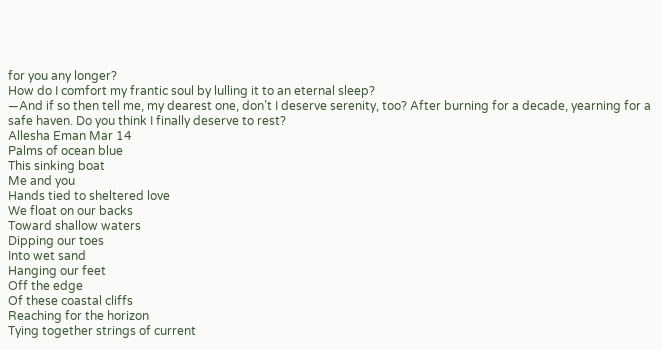for you any longer?
How do I comfort my frantic soul by lulling it to an eternal sleep?
—And if so then tell me, my dearest one, don’t I deserve serenity, too? After burning for a decade, yearning for a safe haven. Do you think I finally deserve to rest?
Allesha Eman Mar 14
Palms of ocean blue
This sinking boat
Me and you
Hands tied to sheltered love
We float on our backs
Toward shallow waters
Dipping our toes
Into wet sand
Hanging our feet
Off the edge
Of these coastal cliffs
Reaching for the horizon
Tying together strings of current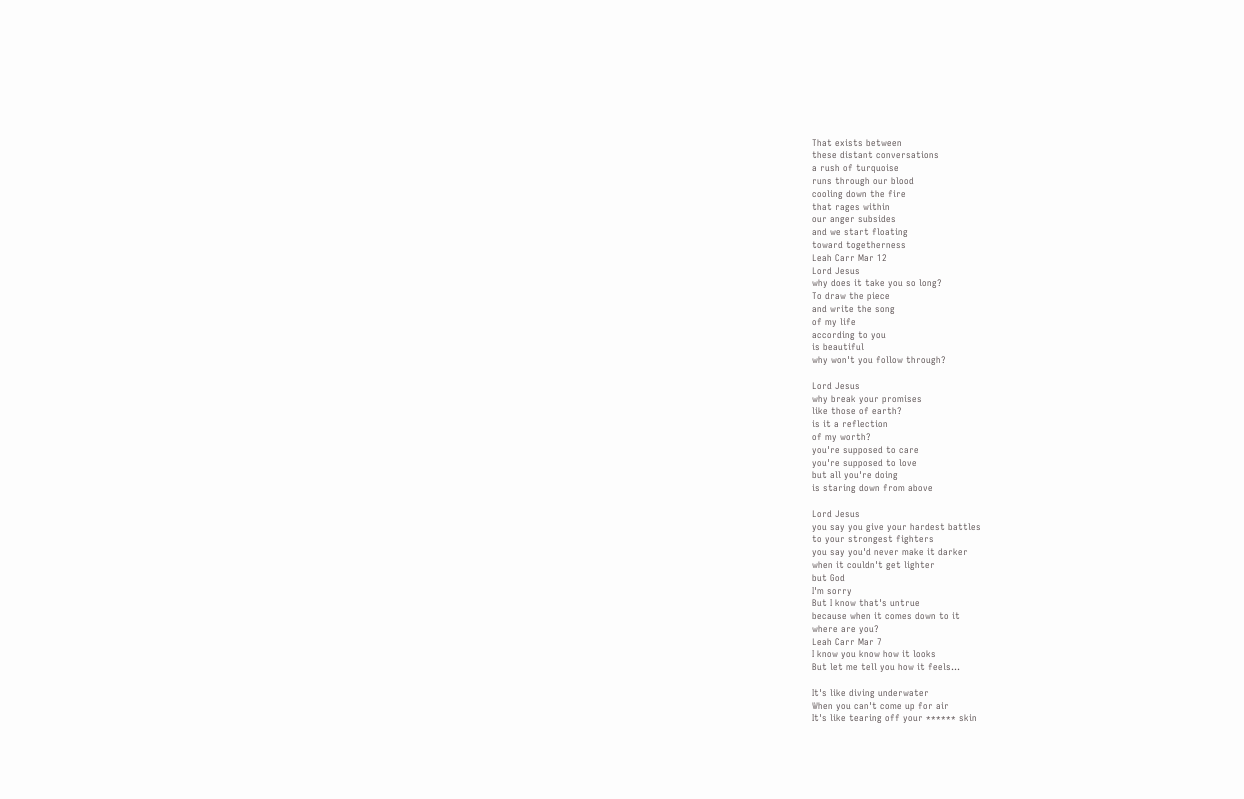That exists between
these distant conversations
a rush of turquoise
runs through our blood
cooling down the fire
that rages within
our anger subsides
and we start floating
toward togetherness
Leah Carr Mar 12
Lord Jesus
why does it take you so long?
To draw the piece
and write the song
of my life
according to you
is beautiful
why won't you follow through?

Lord Jesus
why break your promises
like those of earth?
is it a reflection
of my worth?
you're supposed to care
you're supposed to love
but all you're doing
is staring down from above

Lord Jesus
you say you give your hardest battles
to your strongest fighters
you say you'd never make it darker
when it couldn't get lighter
but God
I'm sorry
But I know that's untrue
because when it comes down to it
where are you?
Leah Carr Mar 7
I know you know how it looks
But let me tell you how it feels...

It's like diving underwater
When you can't come up for air
It's like tearing off your ****** skin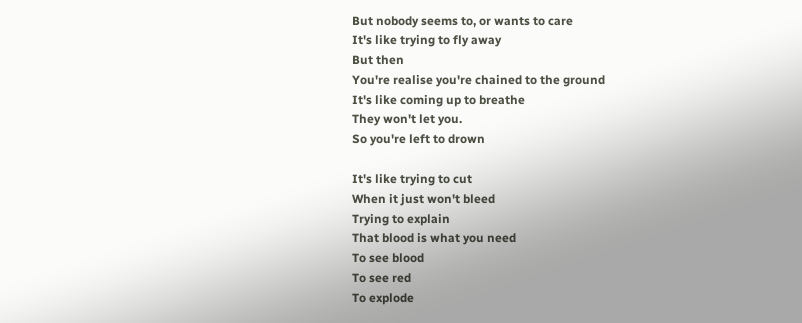But nobody seems to, or wants to care
It's like trying to fly away
But then
You're realise you're chained to the ground
It's like coming up to breathe
They won't let you.
So you're left to drown

It's like trying to cut
When it just won't bleed
Trying to explain
That blood is what you need
To see blood
To see red
To explode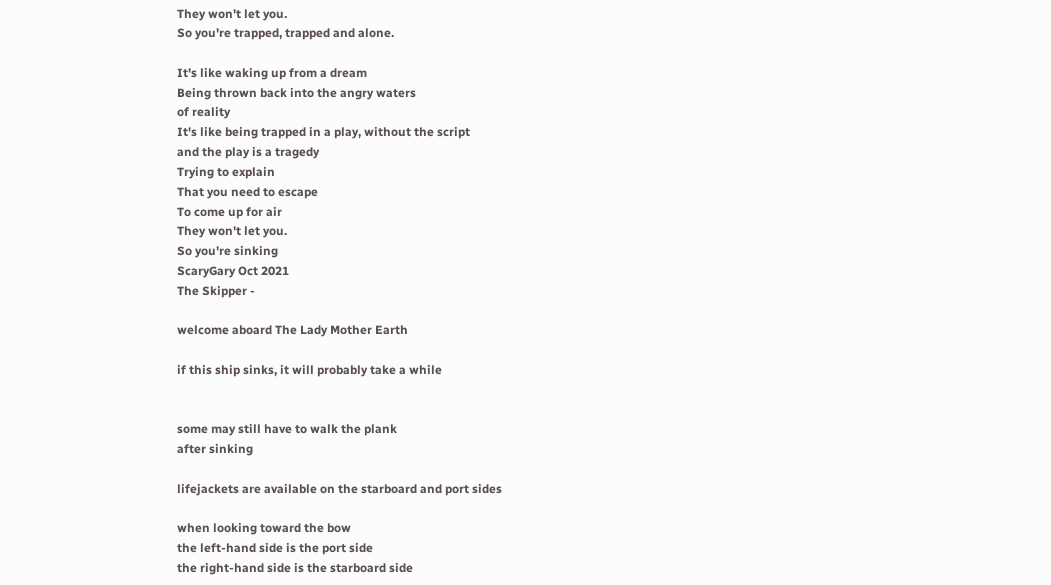They won't let you.
So you're trapped, trapped and alone.

It's like waking up from a dream
Being thrown back into the angry waters
of reality
It's like being trapped in a play, without the script
and the play is a tragedy
Trying to explain
That you need to escape
To come up for air
They won't let you.
So you're sinking
ScaryGary Oct 2021
The Skipper -

welcome aboard The Lady Mother Earth

if this ship sinks, it will probably take a while


some may still have to walk the plank
after sinking

lifejackets are available on the starboard and port sides

when looking toward the bow
the left-hand side is the port side
the right-hand side is the starboard side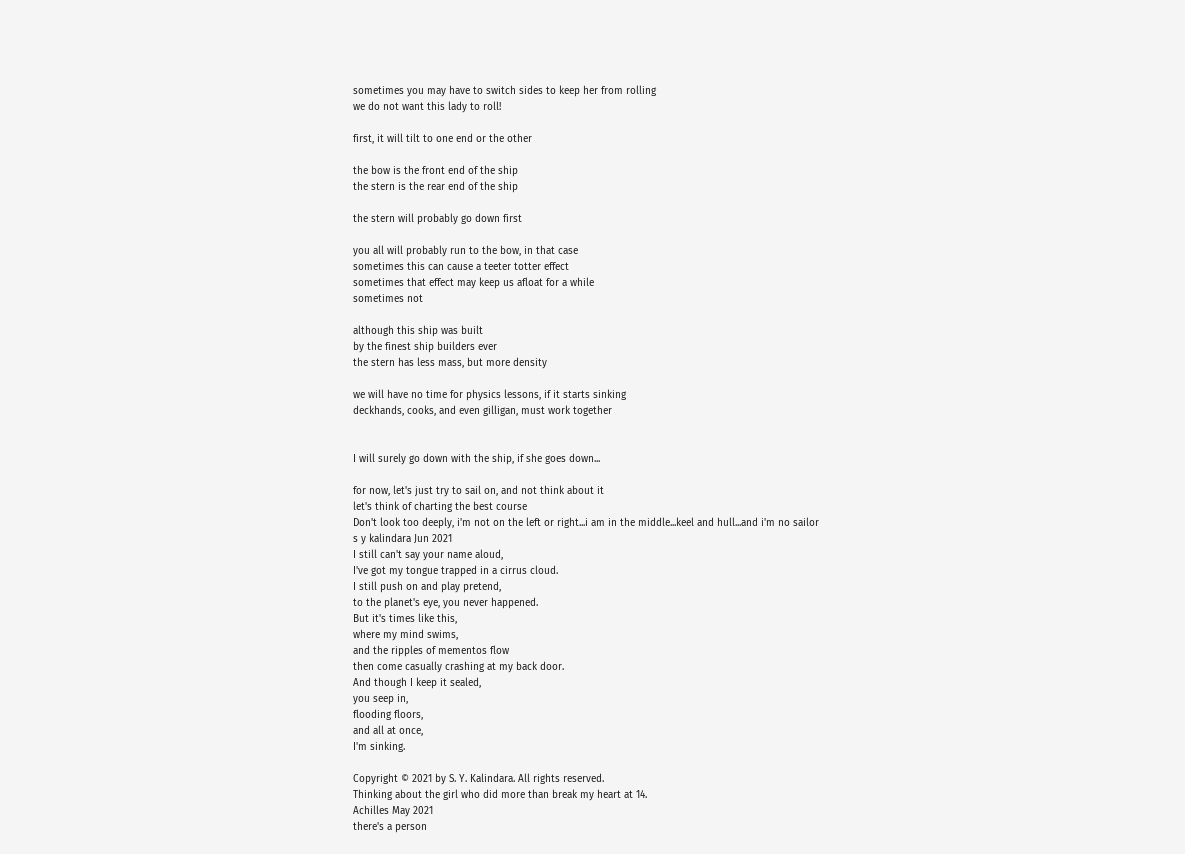sometimes you may have to switch sides to keep her from rolling
we do not want this lady to roll!

first, it will tilt to one end or the other

the bow is the front end of the ship
the stern is the rear end of the ship

the stern will probably go down first

you all will probably run to the bow, in that case
sometimes this can cause a teeter totter effect
sometimes that effect may keep us afloat for a while
sometimes not

although this ship was built
by the finest ship builders ever
the stern has less mass, but more density

we will have no time for physics lessons, if it starts sinking
deckhands, cooks, and even gilligan, must work together


I will surely go down with the ship, if she goes down...

for now, let's just try to sail on, and not think about it
let's think of charting the best course
Don't look too deeply, i'm not on the left or right...i am in the middle...keel and hull...and i'm no sailor
s y kalindara Jun 2021
I still can't say your name aloud,
I've got my tongue trapped in a cirrus cloud.
I still push on and play pretend,
to the planet's eye, you never happened.
But it's times like this,
where my mind swims,
and the ripples of mementos flow
then come casually crashing at my back door.
And though I keep it sealed,
you seep in,
flooding floors,
and all at once,
I'm sinking.

Copyright © 2021 by S. Y. Kalindara. All rights reserved.
Thinking about the girl who did more than break my heart at 14.
Achilles May 2021
there's a person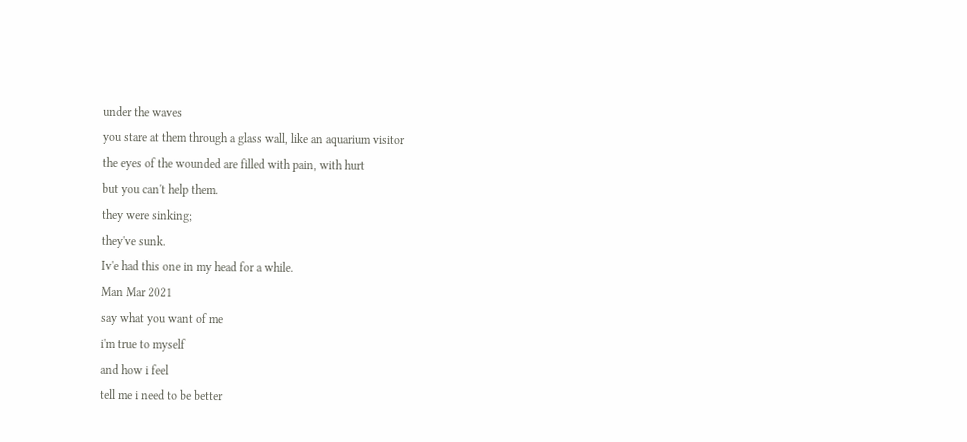under the waves
you stare at them through a glass wall, like an aquarium visitor
the eyes of the wounded are filled with pain, with hurt
but you can't help them.
they were sinking;
they've sunk.
Iv'e had this one in my head for a while.
Man Mar 2021
say what you want of me
i'm true to myself
and how i feel
tell me i need to be better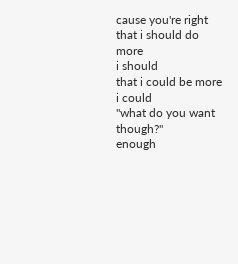cause you're right
that i should do more
i should
that i could be more
i could
"what do you want though?"
enough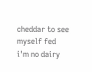cheddar to see myself fed
i'm no dairy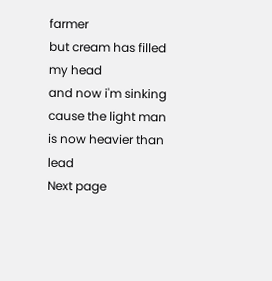farmer
but cream has filled my head
and now i'm sinking
cause the light man
is now heavier than lead
Next page